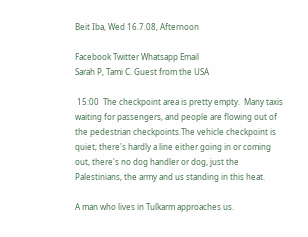Beit Iba, Wed 16.7.08, Afternoon

Facebook Twitter Whatsapp Email
Sarah P, Tami C. Guest from the USA

 15:00  The checkpoint area is pretty empty.  Many taxis waiting for passengers, and people are flowing out of the pedestrian checkpoints.The vehicle checkpoint is quiet; there's hardly a line either going in or coming out, there's no dog handler or dog, just the Palestinians, the army and us standing in this heat.

A man who lives in Tulkarm approaches us.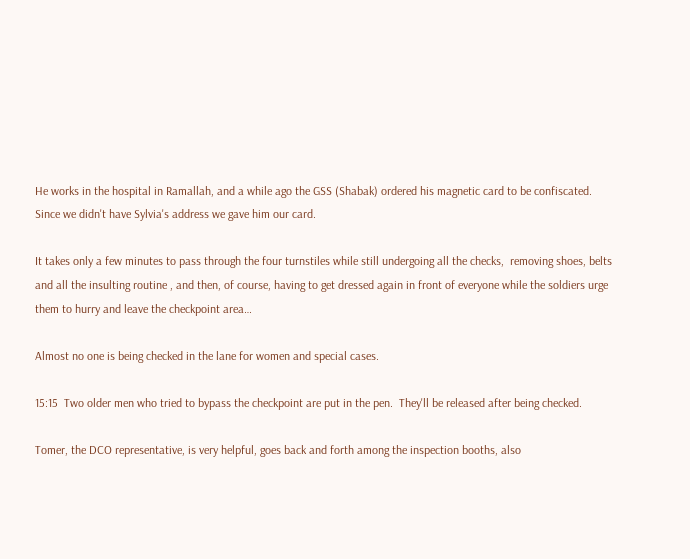He works in the hospital in Ramallah, and a while ago the GSS (Shabak) ordered his magnetic card to be confiscated.  Since we didn't have Sylvia's address we gave him our card.

It takes only a few minutes to pass through the four turnstiles while still undergoing all the checks,  removing shoes, belts and all the insulting routine , and then, of course, having to get dressed again in front of everyone while the soldiers urge them to hurry and leave the checkpoint area…

Almost no one is being checked in the lane for women and special cases.

15:15  Two older men who tried to bypass the checkpoint are put in the pen.  They'll be released after being checked.

Tomer, the DCO representative, is very helpful, goes back and forth among the inspection booths, also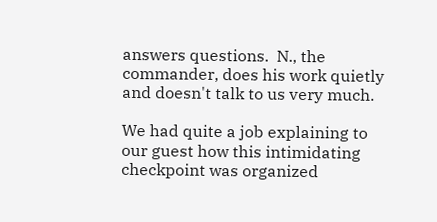answers questions.  N., the commander, does his work quietly and doesn't talk to us very much.

We had quite a job explaining to our guest how this intimidating checkpoint was organized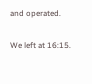and operated.

We left at 16:15.